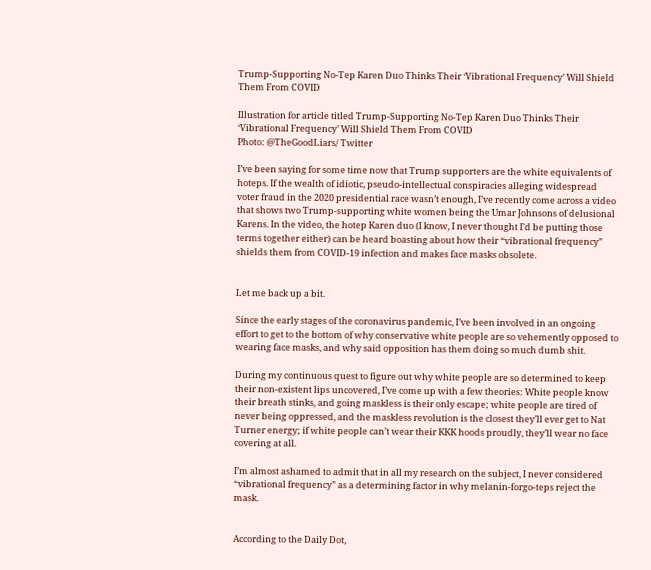Trump-Supporting No-Tep Karen Duo Thinks Their ‘Vibrational Frequency’ Will Shield Them From COVID

Illustration for article titled Trump-Supporting No-Tep Karen Duo Thinks Their ‘Vibrational Frequency’ Will Shield Them From COVID
Photo: @TheGoodLiars/ Twitter

I’ve been saying for some time now that Trump supporters are the white equivalents of hoteps. If the wealth of idiotic, pseudo-intellectual conspiracies alleging widespread voter fraud in the 2020 presidential race wasn’t enough, I’ve recently come across a video that shows two Trump-supporting white women being the Umar Johnsons of delusional Karens. In the video, the hotep Karen duo (I know, I never thought I’d be putting those terms together either) can be heard boasting about how their “vibrational frequency” shields them from COVID-19 infection and makes face masks obsolete.


Let me back up a bit.

Since the early stages of the coronavirus pandemic, I’ve been involved in an ongoing effort to get to the bottom of why conservative white people are so vehemently opposed to wearing face masks, and why said opposition has them doing so much dumb shit.

During my continuous quest to figure out why white people are so determined to keep their non-existent lips uncovered, I’ve come up with a few theories: White people know their breath stinks, and going maskless is their only escape; white people are tired of never being oppressed, and the maskless revolution is the closest they’ll ever get to Nat Turner energy; if white people can’t wear their KKK hoods proudly, they’ll wear no face covering at all.

I’m almost ashamed to admit that in all my research on the subject, I never considered “vibrational frequency” as a determining factor in why melanin-forgo-teps reject the mask.


According to the Daily Dot,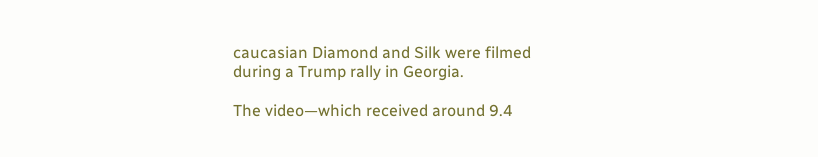caucasian Diamond and Silk were filmed during a Trump rally in Georgia.

The video—which received around 9.4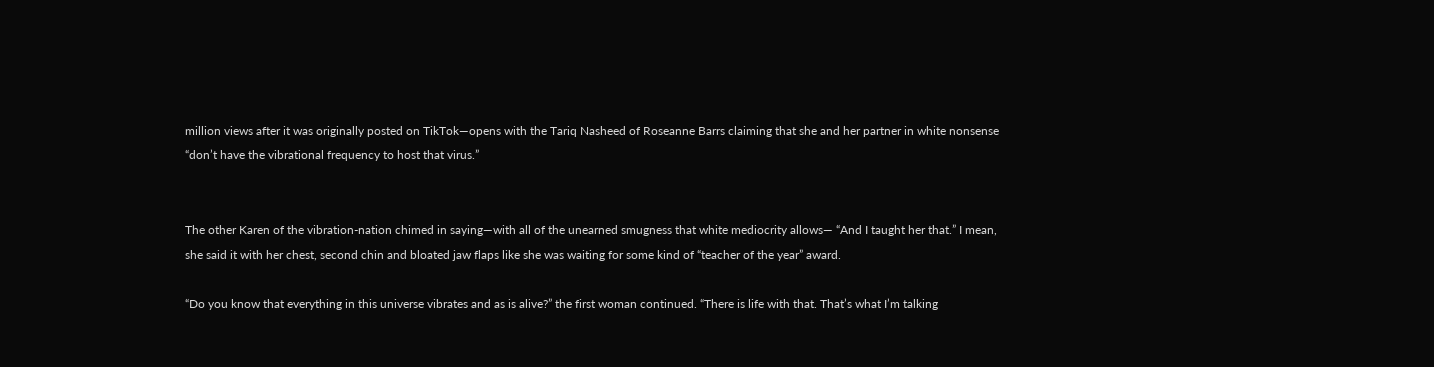million views after it was originally posted on TikTok—opens with the Tariq Nasheed of Roseanne Barrs claiming that she and her partner in white nonsense “don’t have the vibrational frequency to host that virus.”


The other Karen of the vibration-nation chimed in saying—with all of the unearned smugness that white mediocrity allows— “And I taught her that.” I mean, she said it with her chest, second chin and bloated jaw flaps like she was waiting for some kind of “teacher of the year” award.

“Do you know that everything in this universe vibrates and as is alive?” the first woman continued. “There is life with that. That’s what I’m talking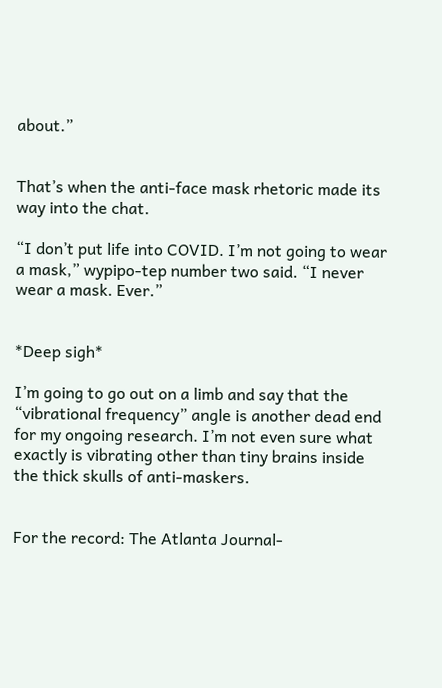about.”


That’s when the anti-face mask rhetoric made its way into the chat.

“I don’t put life into COVID. I’m not going to wear a mask,” wypipo-tep number two said. “I never wear a mask. Ever.”


*Deep sigh*

I’m going to go out on a limb and say that the “vibrational frequency” angle is another dead end for my ongoing research. I’m not even sure what exactly is vibrating other than tiny brains inside the thick skulls of anti-maskers.


For the record: The Atlanta Journal-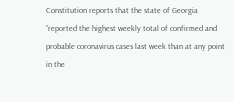Constitution reports that the state of Georgia “reported the highest weekly total of confirmed and probable coronavirus cases last week than at any point in the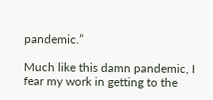pandemic.”

Much like this damn pandemic, I fear my work in getting to the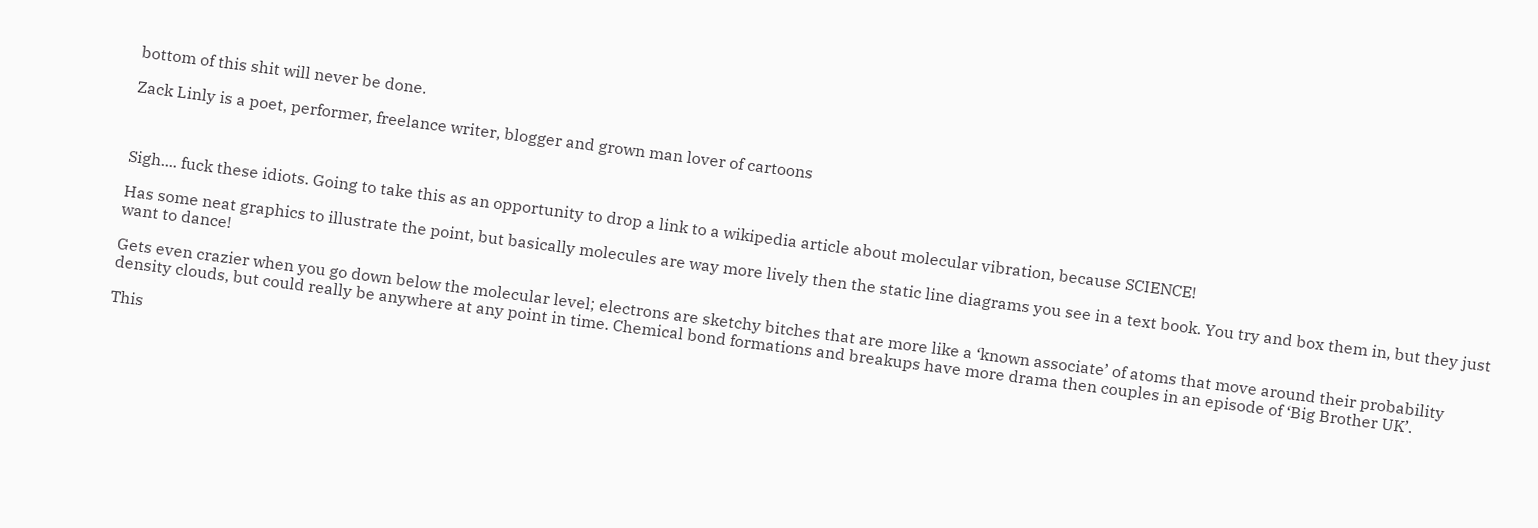bottom of this shit will never be done.

Zack Linly is a poet, performer, freelance writer, blogger and grown man lover of cartoons



Sigh.... fuck these idiots. Going to take this as an opportunity to drop a link to a wikipedia article about molecular vibration, because SCIENCE!

Has some neat graphics to illustrate the point, but basically molecules are way more lively then the static line diagrams you see in a text book. You try and box them in, but they just want to dance!

Gets even crazier when you go down below the molecular level; electrons are sketchy bitches that are more like a ‘known associate’ of atoms that move around their probability density clouds, but could really be anywhere at any point in time. Chemical bond formations and breakups have more drama then couples in an episode of ‘Big Brother UK’.

This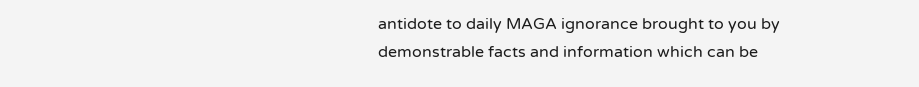antidote to daily MAGA ignorance brought to you by demonstrable facts and information which can be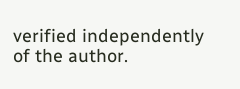verified independently of the author.